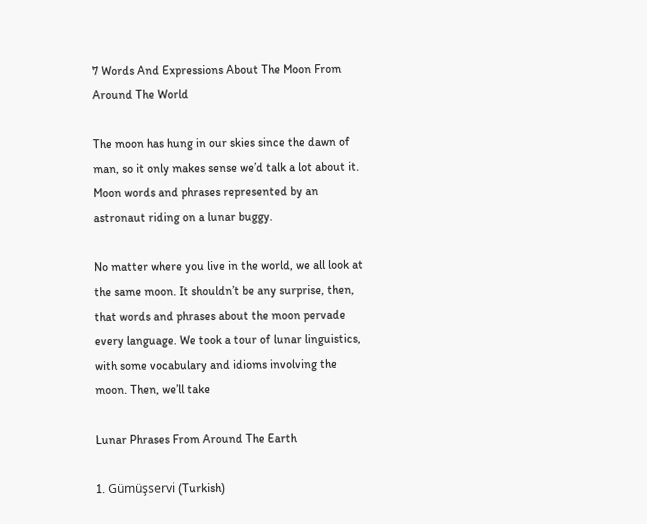7 Words And Expressions About The Moon From Around The World

The moon has hung in our skies since the dawn of man, so it only makes sense we’d talk a lot about it.
Moon words and phrases represented by an astronaut riding on a lunar buggy.

No matter where you live in the world, we all look at the same moon. It shouldn’t be any surprise, then, that words and phrases about the moon pervade every language. We took a tour of lunar linguistics, with some vocabulary and idioms involving the moon. Then, we’ll take

Lunar Phrases From Around The Earth

1. Gümüşservi (Turkish)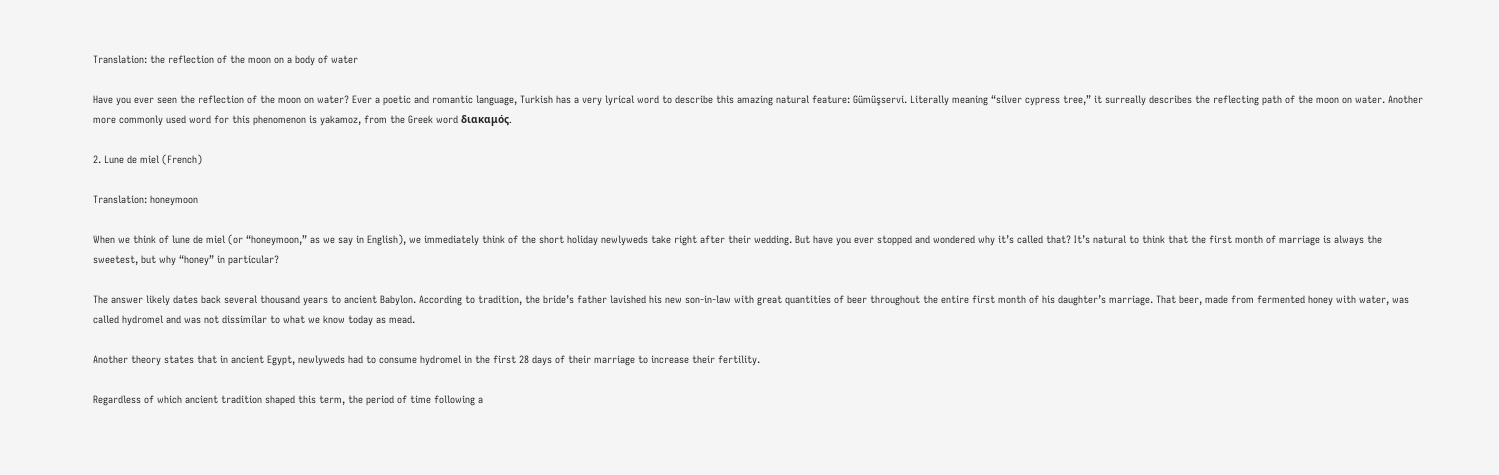Translation: the reflection of the moon on a body of water

Have you ever seen the reflection of the moon on water? Ever a poetic and romantic language, Turkish has a very lyrical word to describe this amazing natural feature: Gümüşservi. Literally meaning “silver cypress tree,” it surreally describes the reflecting path of the moon on water. Another more commonly used word for this phenomenon is yakamoz, from the Greek word διακαμός.

2. Lune de miel (French)

Translation: honeymoon

When we think of lune de miel (or “honeymoon,” as we say in English), we immediately think of the short holiday newlyweds take right after their wedding. But have you ever stopped and wondered why it’s called that? It’s natural to think that the first month of marriage is always the sweetest, but why “honey” in particular?

The answer likely dates back several thousand years to ancient Babylon. According to tradition, the bride’s father lavished his new son-in-law with great quantities of beer throughout the entire first month of his daughter’s marriage. That beer, made from fermented honey with water, was called hydromel and was not dissimilar to what we know today as mead.

Another theory states that in ancient Egypt, newlyweds had to consume hydromel in the first 28 days of their marriage to increase their fertility.

Regardless of which ancient tradition shaped this term, the period of time following a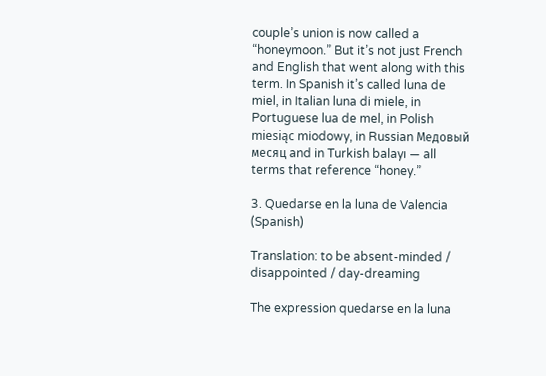couple’s union is now called a “honeymoon.” But it’s not just French and English that went along with this term. In Spanish it’s called luna de miel, in Italian luna di miele, in Portuguese lua de mel, in Polish miesiąc miodowy, in Russian Медовый месяц and in Turkish balayı — all terms that reference “honey.”

3. Quedarse en la luna de Valencia (Spanish)

Translation: to be absent-minded / disappointed / day-dreaming

The expression quedarse en la luna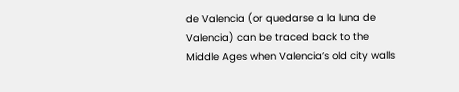de Valencia (or quedarse a la luna de Valencia) can be traced back to the Middle Ages when Valencia’s old city walls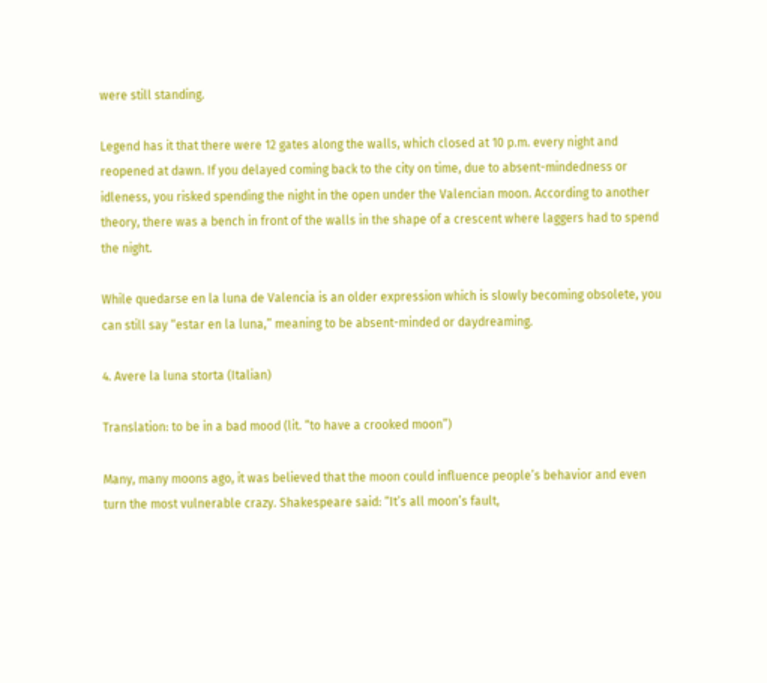were still standing.

Legend has it that there were 12 gates along the walls, which closed at 10 p.m. every night and reopened at dawn. If you delayed coming back to the city on time, due to absent-mindedness or idleness, you risked spending the night in the open under the Valencian moon. According to another theory, there was a bench in front of the walls in the shape of a crescent where laggers had to spend the night.

While quedarse en la luna de Valencia is an older expression which is slowly becoming obsolete, you can still say “estar en la luna,” meaning to be absent-minded or daydreaming.

4. Avere la luna storta (Italian)

Translation: to be in a bad mood (lit. “to have a crooked moon”)

Many, many moons ago, it was believed that the moon could influence people’s behavior and even turn the most vulnerable crazy. Shakespeare said: “It’s all moon’s fault,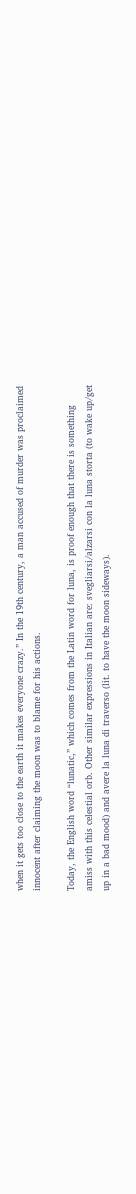when it gets too close to the earth it makes everyone crazy.” In the 19th century, a man accused of murder was proclaimed innocent after claiming the moon was to blame for his actions.

Today, the English word “lunatic,” which comes from the Latin word for luna, is proof enough that there is something amiss with this celestial orb. Other similar expressions in Italian are: svegliarsi/alzarsi con la luna storta (to wake up/get up in a bad mood) and avere la luna di traverso (lit. to have the moon sideways).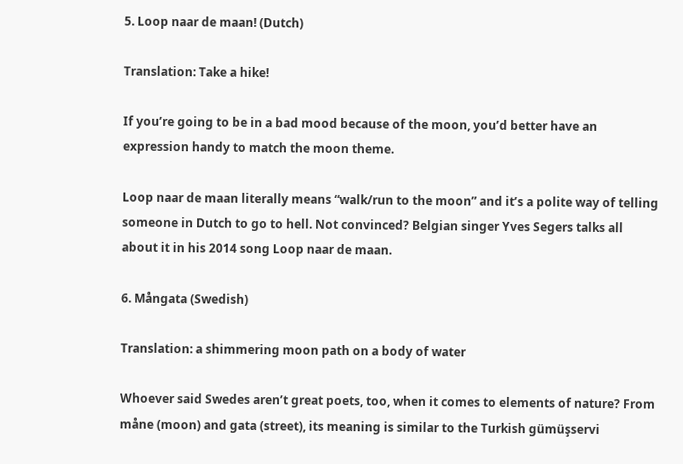5. Loop naar de maan! (Dutch)

Translation: Take a hike!

If you’re going to be in a bad mood because of the moon, you’d better have an expression handy to match the moon theme.

Loop naar de maan literally means “walk/run to the moon” and it’s a polite way of telling someone in Dutch to go to hell. Not convinced? Belgian singer Yves Segers talks all about it in his 2014 song Loop naar de maan.

6. Mångata (Swedish)

Translation: a shimmering moon path on a body of water

Whoever said Swedes aren’t great poets, too, when it comes to elements of nature? From måne (moon) and gata (street), its meaning is similar to the Turkish gümüşservi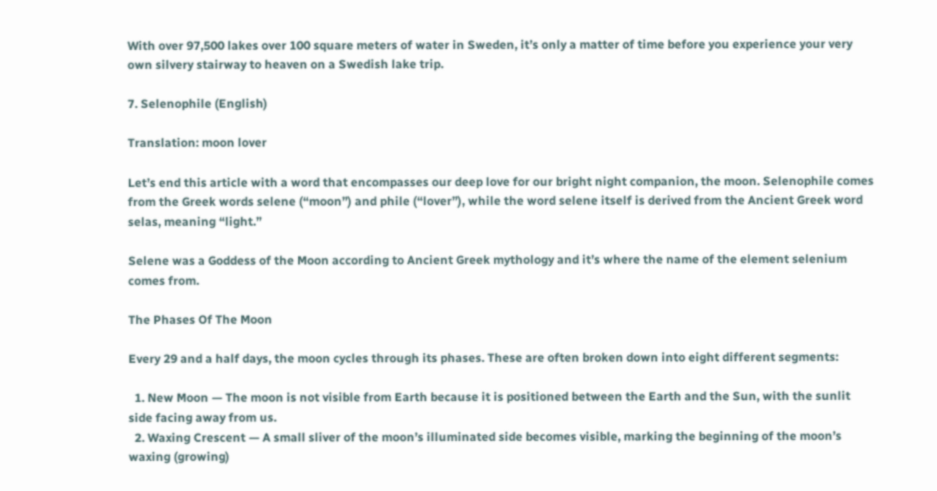With over 97,500 lakes over 100 square meters of water in Sweden, it’s only a matter of time before you experience your very own silvery stairway to heaven on a Swedish lake trip.

7. Selenophile (English)

Translation: moon lover

Let’s end this article with a word that encompasses our deep love for our bright night companion, the moon. Selenophile comes from the Greek words selene (“moon”) and phile (“lover”), while the word selene itself is derived from the Ancient Greek word selas, meaning “light.”

Selene was a Goddess of the Moon according to Ancient Greek mythology and it’s where the name of the element selenium comes from.

The Phases Of The Moon

Every 29 and a half days, the moon cycles through its phases. These are often broken down into eight different segments:

  1. New Moon — The moon is not visible from Earth because it is positioned between the Earth and the Sun, with the sunlit side facing away from us.
  2. Waxing Crescent — A small sliver of the moon’s illuminated side becomes visible, marking the beginning of the moon’s waxing (growing)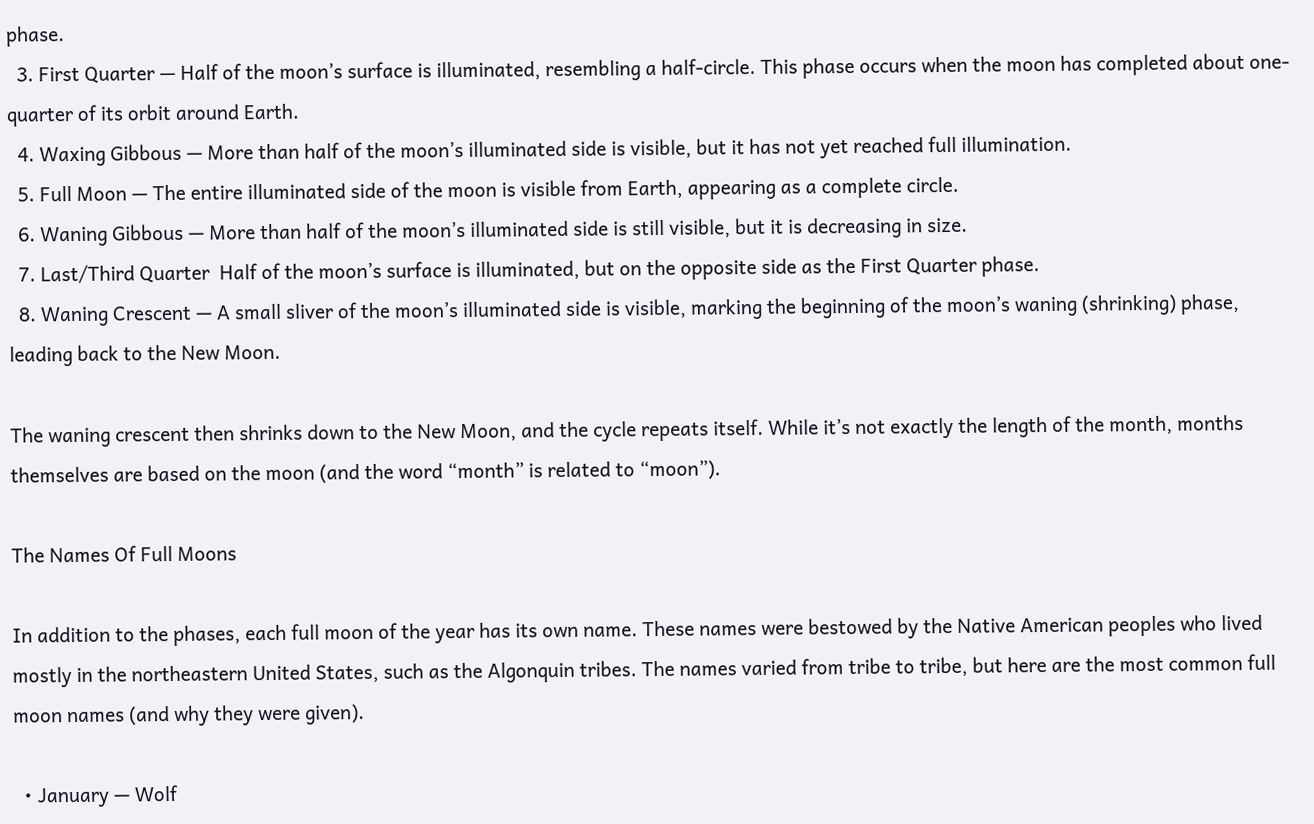phase.
  3. First Quarter — Half of the moon’s surface is illuminated, resembling a half-circle. This phase occurs when the moon has completed about one-quarter of its orbit around Earth.
  4. Waxing Gibbous — More than half of the moon’s illuminated side is visible, but it has not yet reached full illumination.
  5. Full Moon — The entire illuminated side of the moon is visible from Earth, appearing as a complete circle.
  6. Waning Gibbous — More than half of the moon’s illuminated side is still visible, but it is decreasing in size.
  7. Last/Third Quarter  Half of the moon’s surface is illuminated, but on the opposite side as the First Quarter phase.
  8. Waning Crescent — A small sliver of the moon’s illuminated side is visible, marking the beginning of the moon’s waning (shrinking) phase, leading back to the New Moon.

The waning crescent then shrinks down to the New Moon, and the cycle repeats itself. While it’s not exactly the length of the month, months themselves are based on the moon (and the word “month” is related to “moon”).

The Names Of Full Moons

In addition to the phases, each full moon of the year has its own name. These names were bestowed by the Native American peoples who lived mostly in the northeastern United States, such as the Algonquin tribes. The names varied from tribe to tribe, but here are the most common full moon names (and why they were given).

  • January — Wolf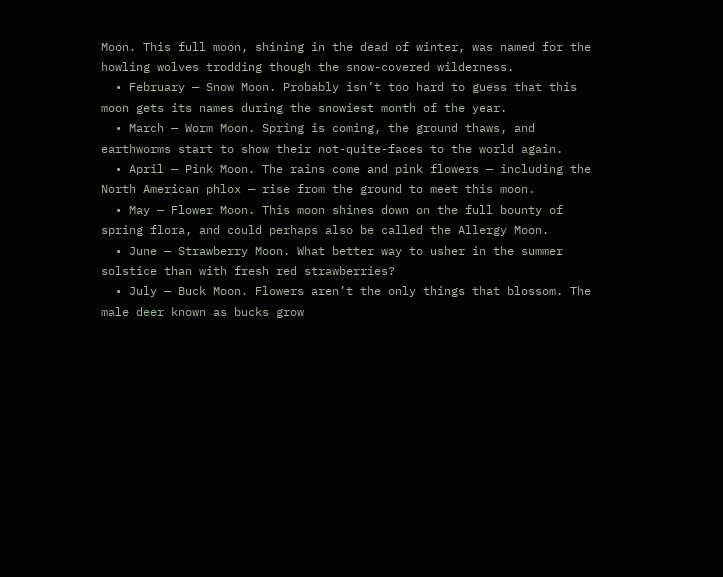Moon. This full moon, shining in the dead of winter, was named for the howling wolves trodding though the snow-covered wilderness.
  • February — Snow Moon. Probably isn’t too hard to guess that this moon gets its names during the snowiest month of the year.
  • March — Worm Moon. Spring is coming, the ground thaws, and earthworms start to show their not-quite-faces to the world again.
  • April — Pink Moon. The rains come and pink flowers — including the North American phlox — rise from the ground to meet this moon.
  • May — Flower Moon. This moon shines down on the full bounty of spring flora, and could perhaps also be called the Allergy Moon.
  • June — Strawberry Moon. What better way to usher in the summer solstice than with fresh red strawberries?
  • July — Buck Moon. Flowers aren’t the only things that blossom. The male deer known as bucks grow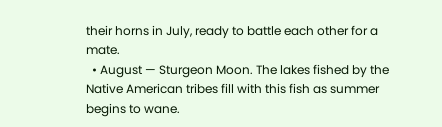their horns in July, ready to battle each other for a mate.
  • August — Sturgeon Moon. The lakes fished by the Native American tribes fill with this fish as summer begins to wane.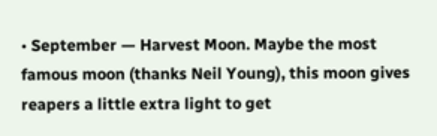• September — Harvest Moon. Maybe the most famous moon (thanks Neil Young), this moon gives reapers a little extra light to get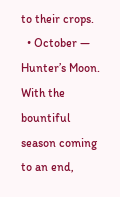to their crops.
  • October — Hunter’s Moon. With the bountiful season coming to an end,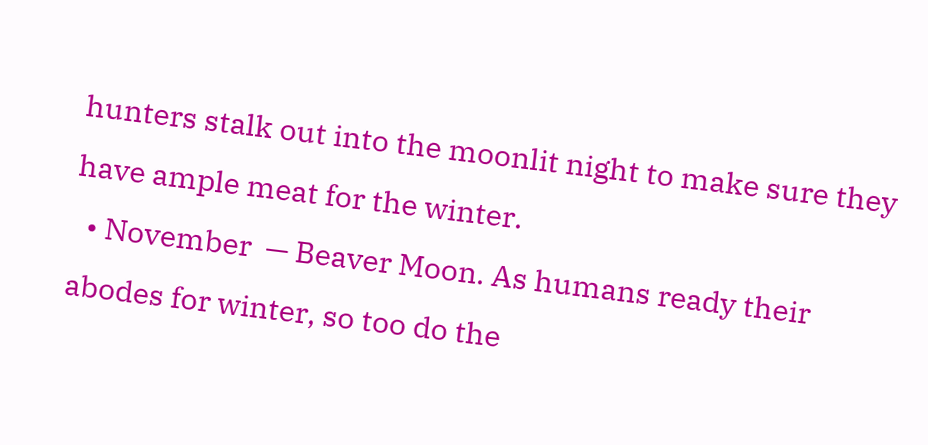hunters stalk out into the moonlit night to make sure they have ample meat for the winter.
  • November  — Beaver Moon. As humans ready their abodes for winter, so too do the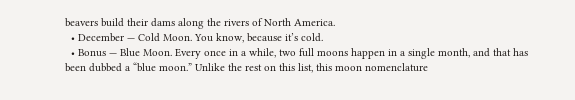beavers build their dams along the rivers of North America.
  • December — Cold Moon. You know, because it’s cold.
  • Bonus — Blue Moon. Every once in a while, two full moons happen in a single month, and that has been dubbed a “blue moon.” Unlike the rest on this list, this moon nomenclature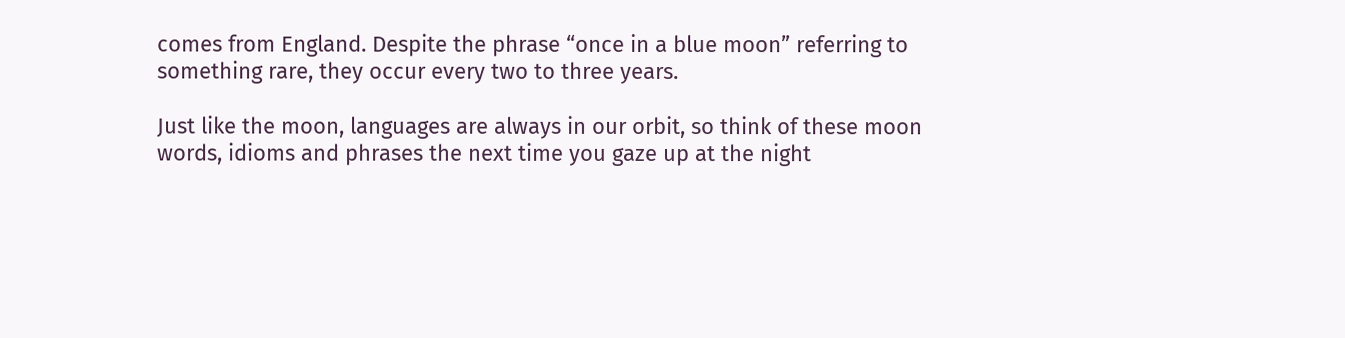comes from England. Despite the phrase “once in a blue moon” referring to something rare, they occur every two to three years.

Just like the moon, languages are always in our orbit, so think of these moon words, idioms and phrases the next time you gaze up at the night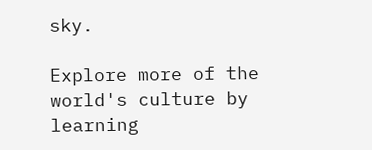sky.

Explore more of the world's culture by learning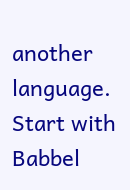another language.
Start with Babbel